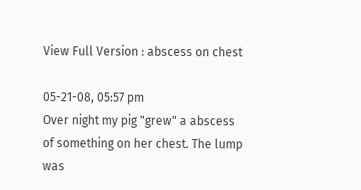View Full Version : abscess on chest

05-21-08, 05:57 pm
Over night my pig "grew" a abscess of something on her chest. The lump was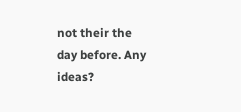not their the day before. Any ideas?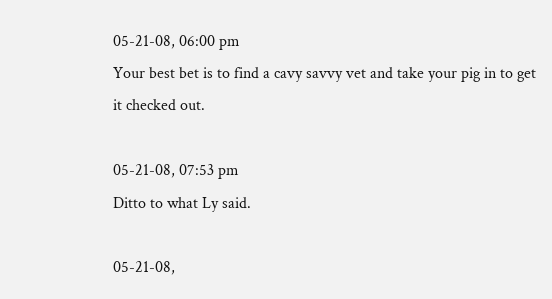05-21-08, 06:00 pm
Your best bet is to find a cavy savvy vet and take your pig in to get it checked out.

05-21-08, 07:53 pm
Ditto to what Ly said.

05-21-08,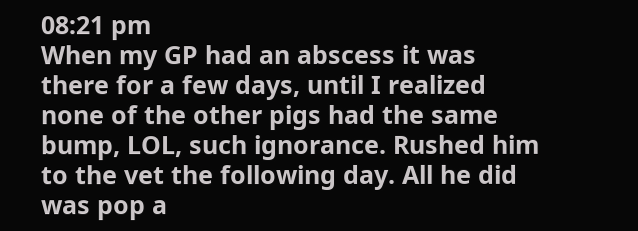08:21 pm
When my GP had an abscess it was there for a few days, until I realized none of the other pigs had the same bump, LOL, such ignorance. Rushed him to the vet the following day. All he did was pop a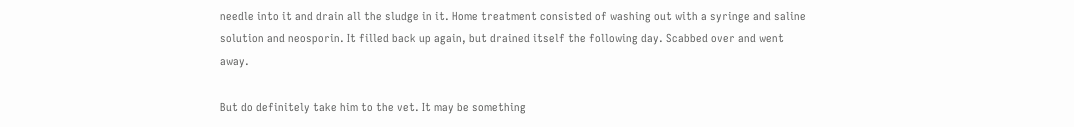needle into it and drain all the sludge in it. Home treatment consisted of washing out with a syringe and saline solution and neosporin. It filled back up again, but drained itself the following day. Scabbed over and went away.

But do definitely take him to the vet. It may be something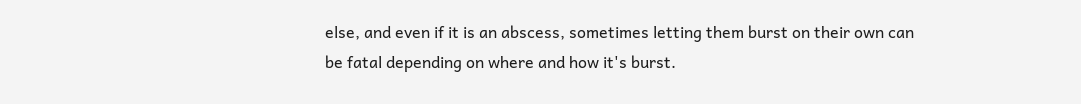else, and even if it is an abscess, sometimes letting them burst on their own can be fatal depending on where and how it's burst.